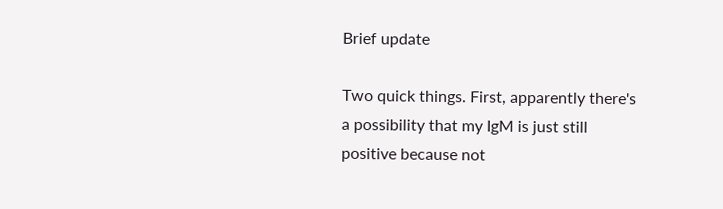Brief update

Two quick things. First, apparently there's a possibility that my IgM is just still positive because not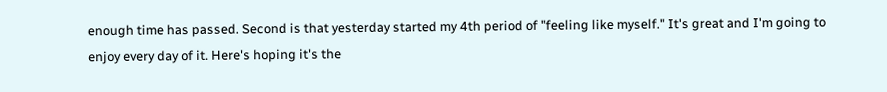enough time has passed. Second is that yesterday started my 4th period of "feeling like myself." It's great and I'm going to enjoy every day of it. Here's hoping it's the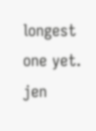longest one yet. jen